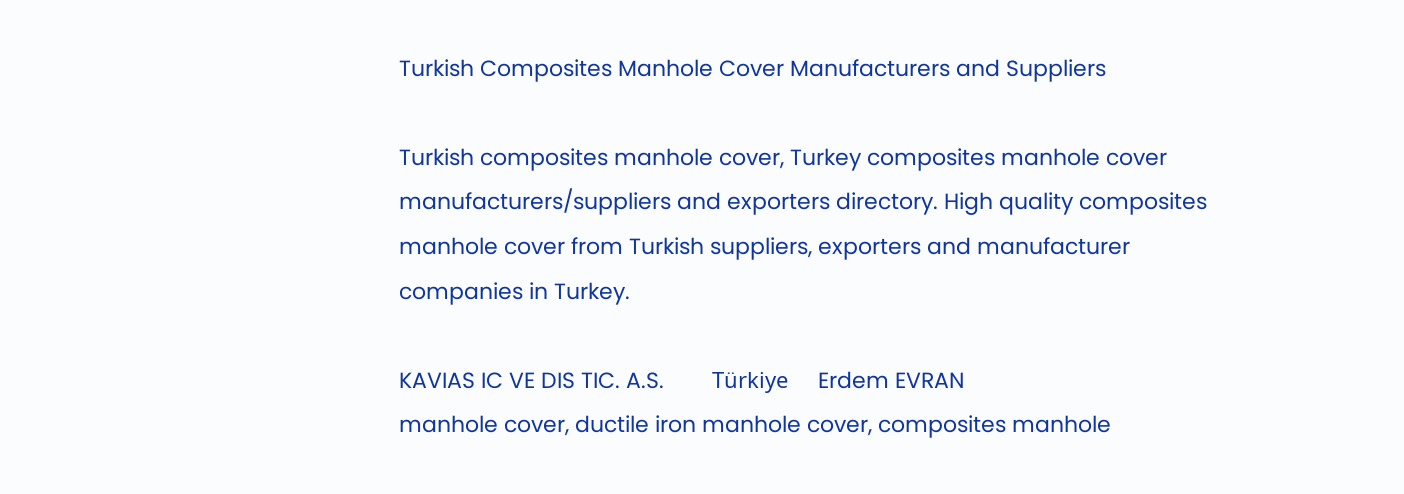Turkish Composites Manhole Cover Manufacturers and Suppliers

Turkish composites manhole cover, Turkey composites manhole cover manufacturers/suppliers and exporters directory. High quality composites manhole cover from Turkish suppliers, exporters and manufacturer companies in Turkey.

KAVIAS IC VE DIS TIC. A.S.        Türkiye     Erdem EVRAN
manhole cover, ductile iron manhole cover, composites manhole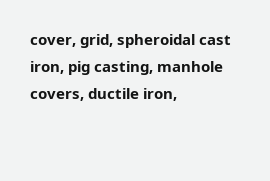cover, grid, spheroidal cast iron, pig casting, manhole covers, ductile iron,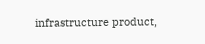infrastructure product,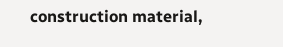construction material,